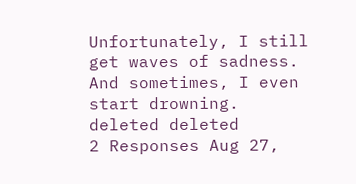Unfortunately, I still get waves of sadness. And sometimes, I even start drowning.
deleted deleted
2 Responses Aug 27,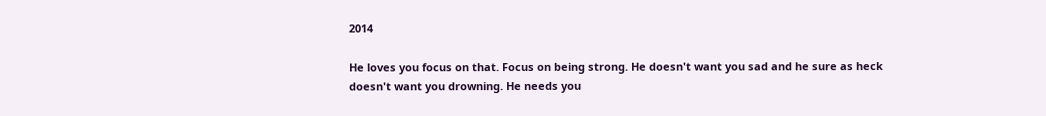2014

He loves you focus on that. Focus on being strong. He doesn't want you sad and he sure as heck doesn't want you drowning. He needs you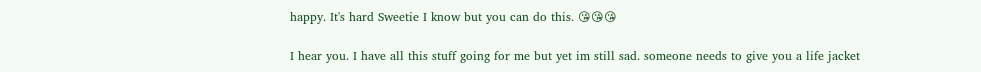happy. It's hard Sweetie I know but you can do this. 😘😘😘

I hear you. I have all this stuff going for me but yet im still sad. someone needs to give you a life jacket